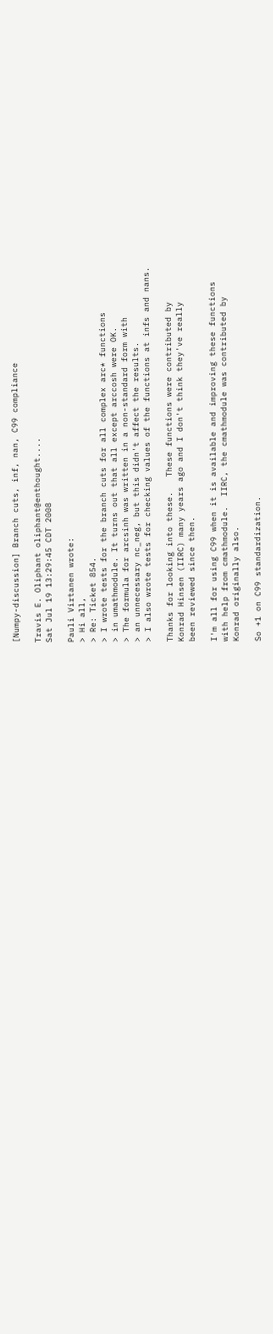[Numpy-discussion] Branch cuts, inf, nan, C99 compliance

Travis E. Oliphant oliphant@enthought....
Sat Jul 19 13:29:45 CDT 2008

Pauli Virtanen wrote:
> Hi all,
> Re: Ticket 854.
> I wrote tests for the branch cuts for all complex arc* functions
> in umathmodule. It turns out that all except arccosh were OK.
> The formula for arcsinh was written in a non-standard form with
> an unnecessary nc_neg, but this didn't affect the results.
> I also wrote tests for checking values of the functions at infs and nans.

Thanks for looking into these.   These functions were contributed by
Konrad Hinsen (IIRC) many years ago and I don't think they've really
been reviewed since then.

I'm all for using C99 when it is available and improving these functions
with help from cmathmodule.  IIRC, the cmathmodule was contributed by
Konrad originally also.

So +1 on C99 standardization.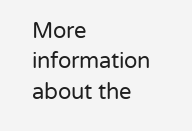More information about the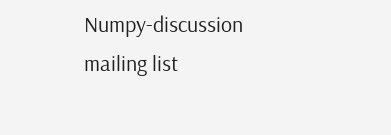Numpy-discussion mailing list